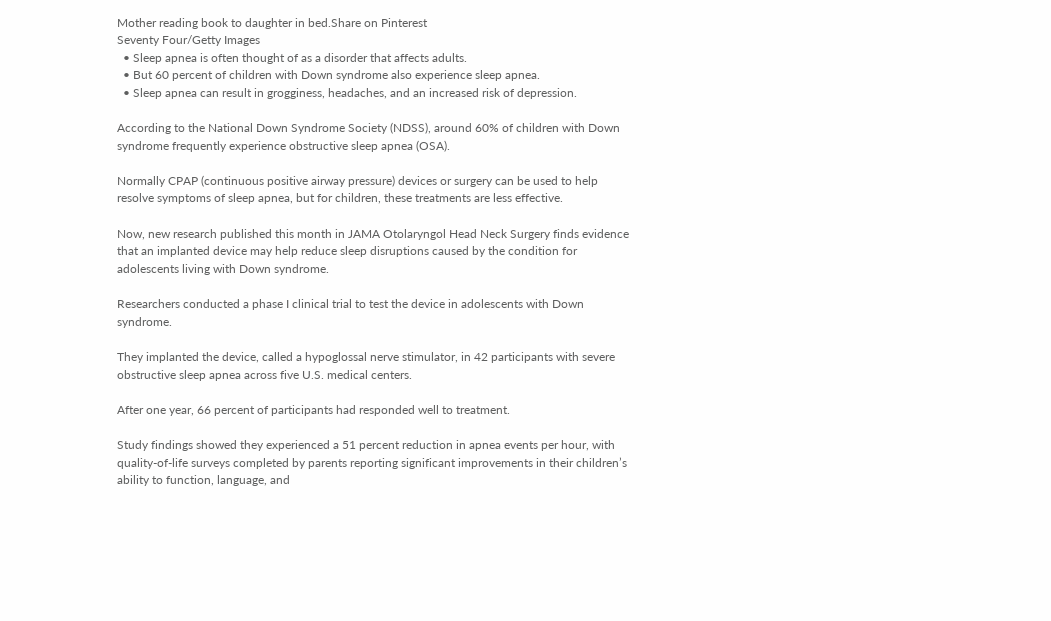Mother reading book to daughter in bed.Share on Pinterest
Seventy Four/Getty Images
  • Sleep apnea is often thought of as a disorder that affects adults.
  • But 60 percent of children with Down syndrome also experience sleep apnea.
  • Sleep apnea can result in grogginess, headaches, and an increased risk of depression.

According to the National Down Syndrome Society (NDSS), around 60% of children with Down syndrome frequently experience obstructive sleep apnea (OSA).

Normally CPAP (continuous positive airway pressure) devices or surgery can be used to help resolve symptoms of sleep apnea, but for children, these treatments are less effective.

Now, new research published this month in JAMA Otolaryngol Head Neck Surgery finds evidence that an implanted device may help reduce sleep disruptions caused by the condition for adolescents living with Down syndrome.

Researchers conducted a phase I clinical trial to test the device in adolescents with Down syndrome.

They implanted the device, called a hypoglossal nerve stimulator, in 42 participants with severe obstructive sleep apnea across five U.S. medical centers.

After one year, 66 percent of participants had responded well to treatment.

Study findings showed they experienced a 51 percent reduction in apnea events per hour, with quality-of-life surveys completed by parents reporting significant improvements in their children’s ability to function, language, and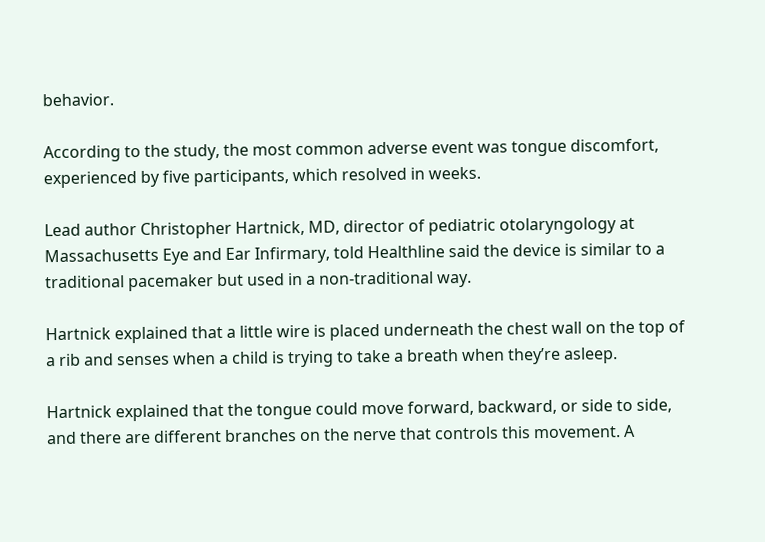behavior.

According to the study, the most common adverse event was tongue discomfort, experienced by five participants, which resolved in weeks.

Lead author Christopher Hartnick, MD, director of pediatric otolaryngology at Massachusetts Eye and Ear Infirmary, told Healthline said the device is similar to a traditional pacemaker but used in a non-traditional way.

Hartnick explained that a little wire is placed underneath the chest wall on the top of a rib and senses when a child is trying to take a breath when they’re asleep.

Hartnick explained that the tongue could move forward, backward, or side to side, and there are different branches on the nerve that controls this movement. A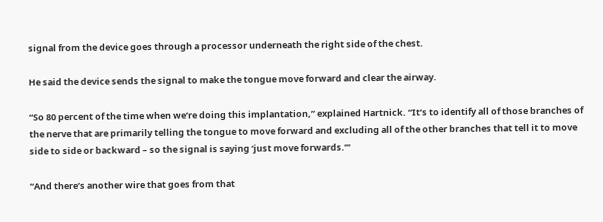signal from the device goes through a processor underneath the right side of the chest.

He said the device sends the signal to make the tongue move forward and clear the airway.

“So 80 percent of the time when we’re doing this implantation,” explained Hartnick. “It’s to identify all of those branches of the nerve that are primarily telling the tongue to move forward and excluding all of the other branches that tell it to move side to side or backward – so the signal is saying ‘just move forwards.’”

“And there’s another wire that goes from that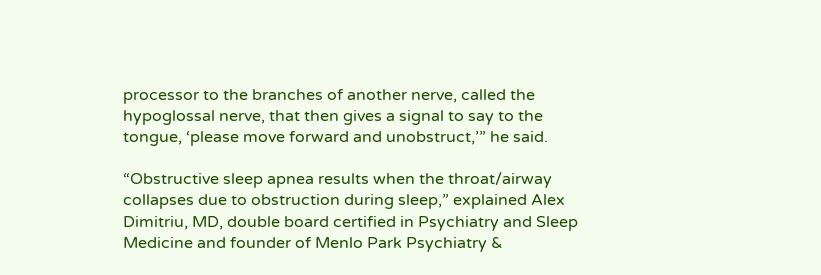processor to the branches of another nerve, called the hypoglossal nerve, that then gives a signal to say to the tongue, ‘please move forward and unobstruct,’” he said.

“Obstructive sleep apnea results when the throat/airway collapses due to obstruction during sleep,” explained Alex Dimitriu, MD, double board certified in Psychiatry and Sleep Medicine and founder of Menlo Park Psychiatry &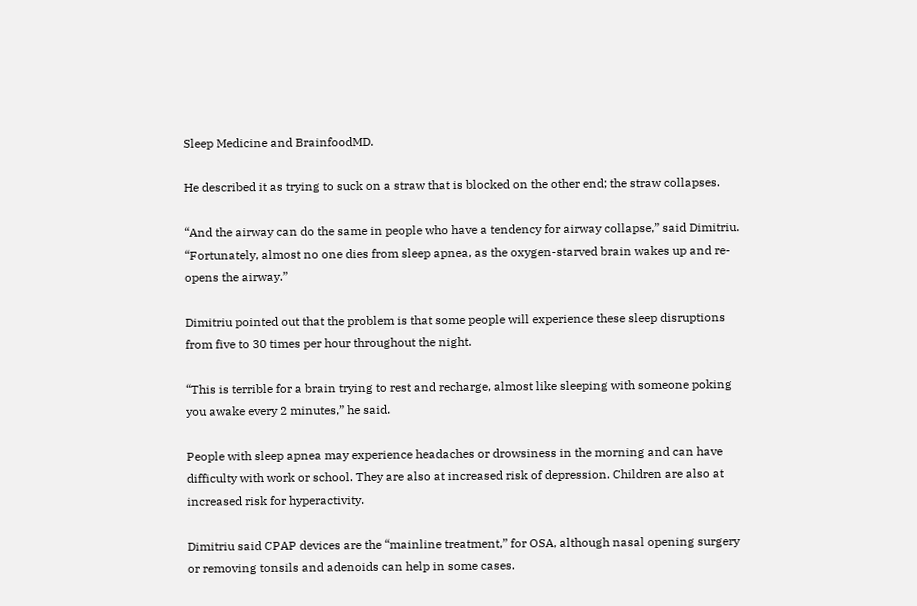Sleep Medicine and BrainfoodMD.

He described it as trying to suck on a straw that is blocked on the other end; the straw collapses.

“And the airway can do the same in people who have a tendency for airway collapse,” said Dimitriu. “Fortunately, almost no one dies from sleep apnea, as the oxygen-starved brain wakes up and re-opens the airway.”

Dimitriu pointed out that the problem is that some people will experience these sleep disruptions from five to 30 times per hour throughout the night.

“This is terrible for a brain trying to rest and recharge, almost like sleeping with someone poking you awake every 2 minutes,” he said.

People with sleep apnea may experience headaches or drowsiness in the morning and can have difficulty with work or school. They are also at increased risk of depression. Children are also at increased risk for hyperactivity.

Dimitriu said CPAP devices are the “mainline treatment,” for OSA, although nasal opening surgery or removing tonsils and adenoids can help in some cases.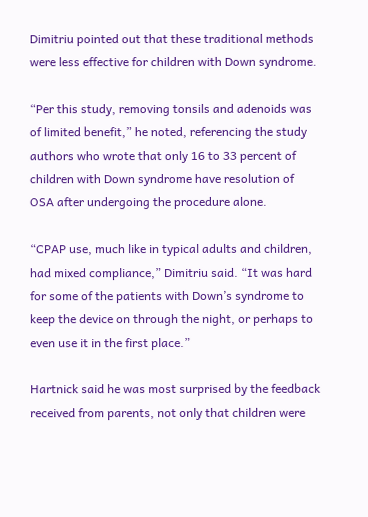Dimitriu pointed out that these traditional methods were less effective for children with Down syndrome.

“Per this study, removing tonsils and adenoids was of limited benefit,” he noted, referencing the study authors who wrote that only 16 to 33 percent of children with Down syndrome have resolution of OSA after undergoing the procedure alone.

“CPAP use, much like in typical adults and children, had mixed compliance,” Dimitriu said. “It was hard for some of the patients with Down’s syndrome to keep the device on through the night, or perhaps to even use it in the first place.”

Hartnick said he was most surprised by the feedback received from parents, not only that children were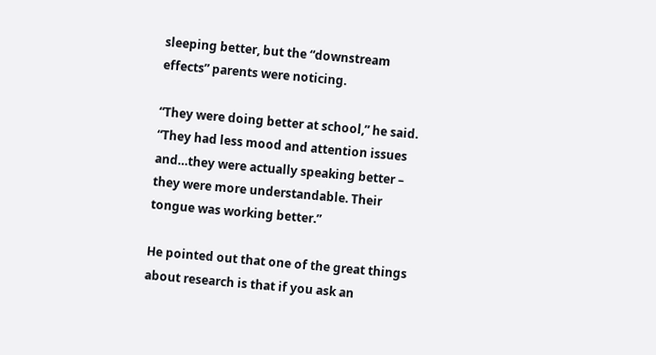sleeping better, but the “downstream effects” parents were noticing.

“They were doing better at school,” he said. “They had less mood and attention issues and…they were actually speaking better – they were more understandable. Their tongue was working better.”

He pointed out that one of the great things about research is that if you ask an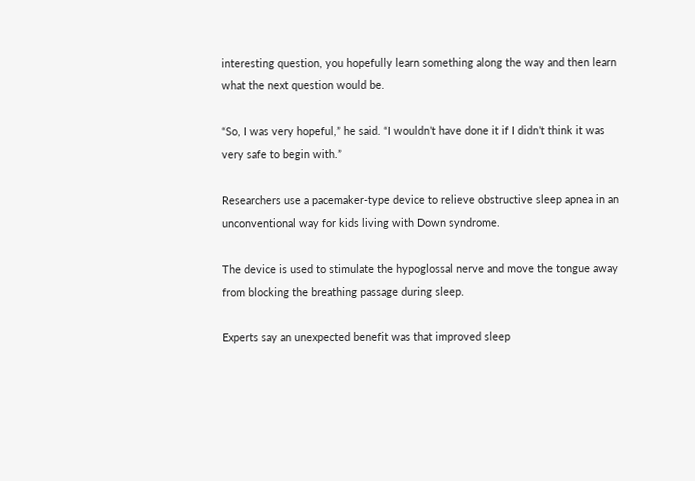interesting question, you hopefully learn something along the way and then learn what the next question would be.

“So, I was very hopeful,” he said. “I wouldn’t have done it if I didn’t think it was very safe to begin with.”

Researchers use a pacemaker-type device to relieve obstructive sleep apnea in an unconventional way for kids living with Down syndrome.

The device is used to stimulate the hypoglossal nerve and move the tongue away from blocking the breathing passage during sleep.

Experts say an unexpected benefit was that improved sleep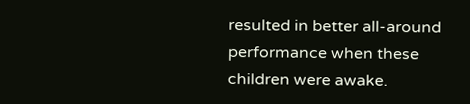resulted in better all-around performance when these children were awake.